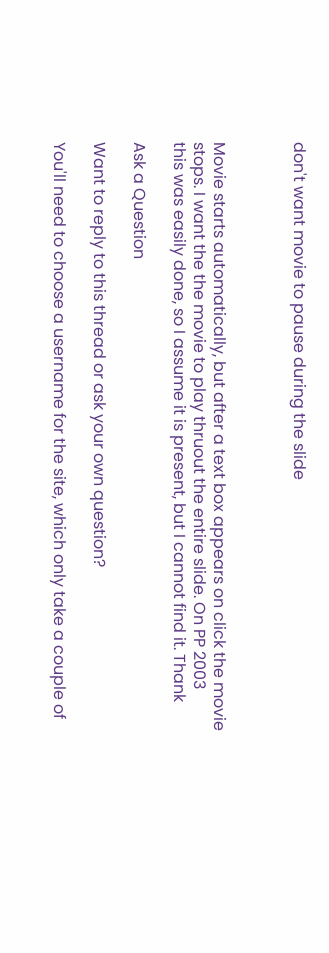don't want movie to pause during the slide



Movie starts automatically, but after a text box appears on click the movie
stops. I want the the movie to play thruout the entire slide. On PP 2003
this was easily done, so I assume it is present, but I cannot find it. Thank

Ask a Question

Want to reply to this thread or ask your own question?

You'll need to choose a username for the site, which only take a couple of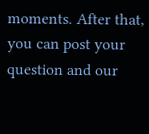moments. After that, you can post your question and our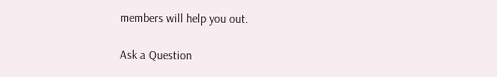members will help you out.

Ask a Question